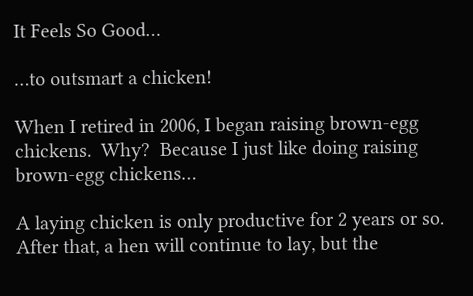It Feels So Good…

…to outsmart a chicken!

When I retired in 2006, I began raising brown-egg chickens.  Why?  Because I just like doing raising brown-egg chickens…

A laying chicken is only productive for 2 years or so.  After that, a hen will continue to lay, but the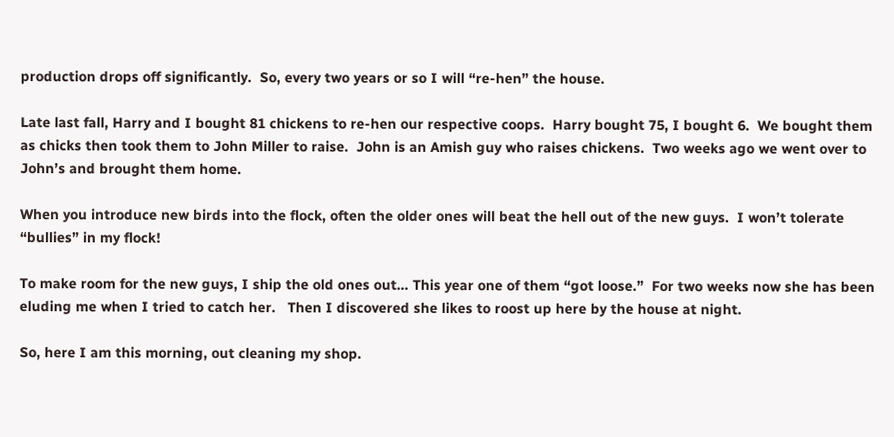production drops off significantly.  So, every two years or so I will “re-hen” the house.

Late last fall, Harry and I bought 81 chickens to re-hen our respective coops.  Harry bought 75, I bought 6.  We bought them as chicks then took them to John Miller to raise.  John is an Amish guy who raises chickens.  Two weeks ago we went over to John’s and brought them home.

When you introduce new birds into the flock, often the older ones will beat the hell out of the new guys.  I won’t tolerate “bullies” in my flock!

To make room for the new guys, I ship the old ones out… This year one of them “got loose.”  For two weeks now she has been eluding me when I tried to catch her.   Then I discovered she likes to roost up here by the house at night.

So, here I am this morning, out cleaning my shop.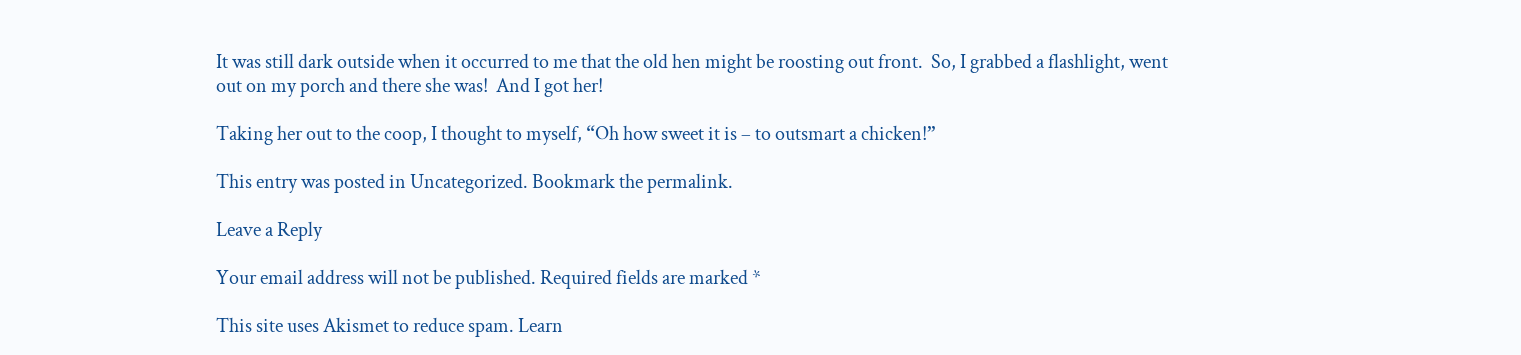It was still dark outside when it occurred to me that the old hen might be roosting out front.  So, I grabbed a flashlight, went out on my porch and there she was!  And I got her!

Taking her out to the coop, I thought to myself, “Oh how sweet it is – to outsmart a chicken!”

This entry was posted in Uncategorized. Bookmark the permalink.

Leave a Reply

Your email address will not be published. Required fields are marked *

This site uses Akismet to reduce spam. Learn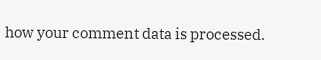how your comment data is processed.